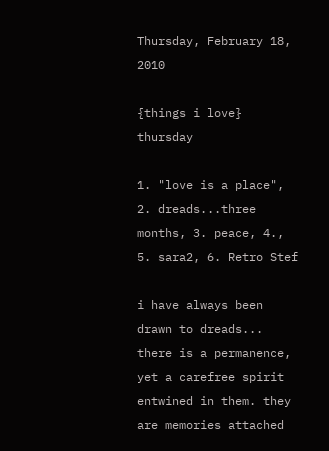Thursday, February 18, 2010

{things i love} thursday

1. "love is a place", 2. dreads...three months, 3. peace, 4., 5. sara2, 6. Retro Stef

i have always been drawn to dreads...
there is a permanence, yet a carefree spirit entwined in them. they are memories attached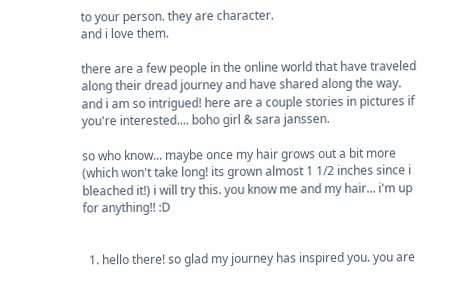to your person. they are character.
and i love them.

there are a few people in the online world that have traveled along their dread journey and have shared along the way. and i am so intrigued! here are a couple stories in pictures if you're interested.... boho girl & sara janssen.

so who know... maybe once my hair grows out a bit more (which won't take long! its grown almost 1 1/2 inches since i bleached it!) i will try this. you know me and my hair... i'm up for anything!! :D


  1. hello there! so glad my journey has inspired you. you are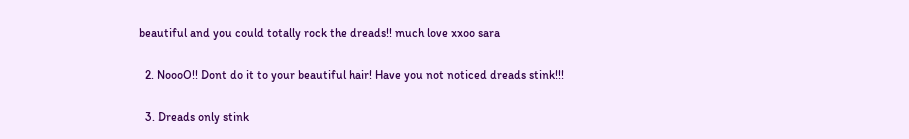beautiful and you could totally rock the dreads!! much love xxoo sara

  2. NoooO!! Dont do it to your beautiful hair! Have you not noticed dreads stink!!!

  3. Dreads only stink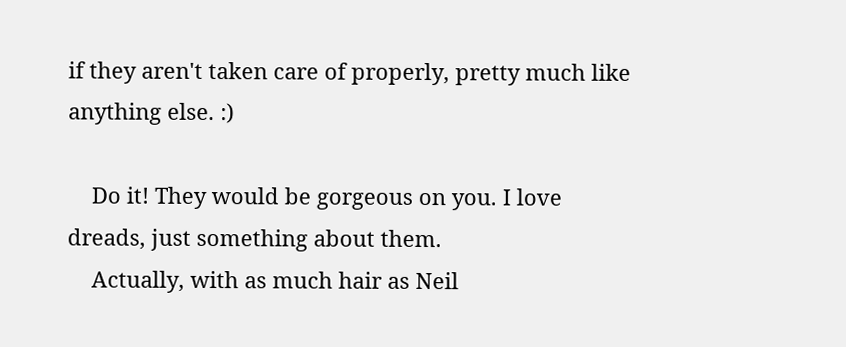if they aren't taken care of properly, pretty much like anything else. :)

    Do it! They would be gorgeous on you. I love dreads, just something about them.
    Actually, with as much hair as Neil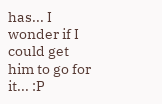has... I wonder if I could get him to go for it... :P